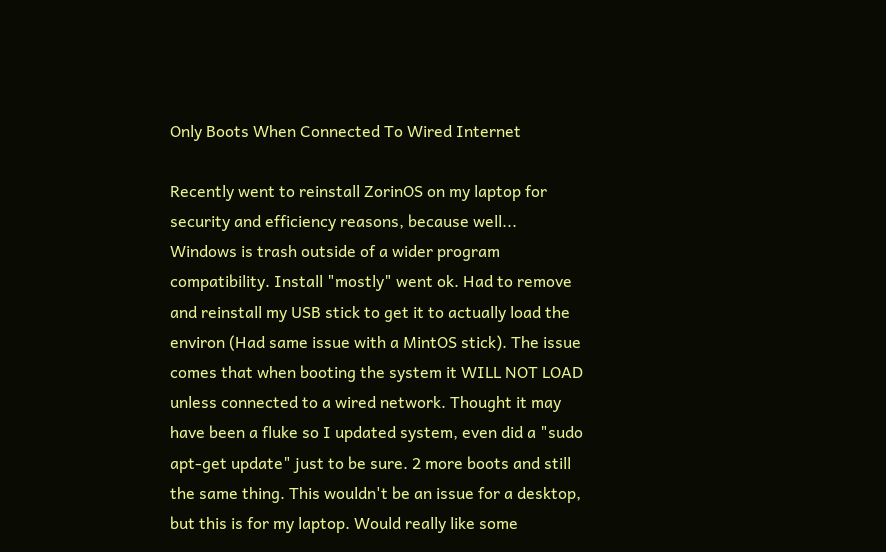Only Boots When Connected To Wired Internet

Recently went to reinstall ZorinOS on my laptop for security and efficiency reasons, because well... Windows is trash outside of a wider program compatibility. Install "mostly" went ok. Had to remove and reinstall my USB stick to get it to actually load the environ (Had same issue with a MintOS stick). The issue comes that when booting the system it WILL NOT LOAD unless connected to a wired network. Thought it may have been a fluke so I updated system, even did a "sudo apt-get update" just to be sure. 2 more boots and still the same thing. This wouldn't be an issue for a desktop, but this is for my laptop. Would really like some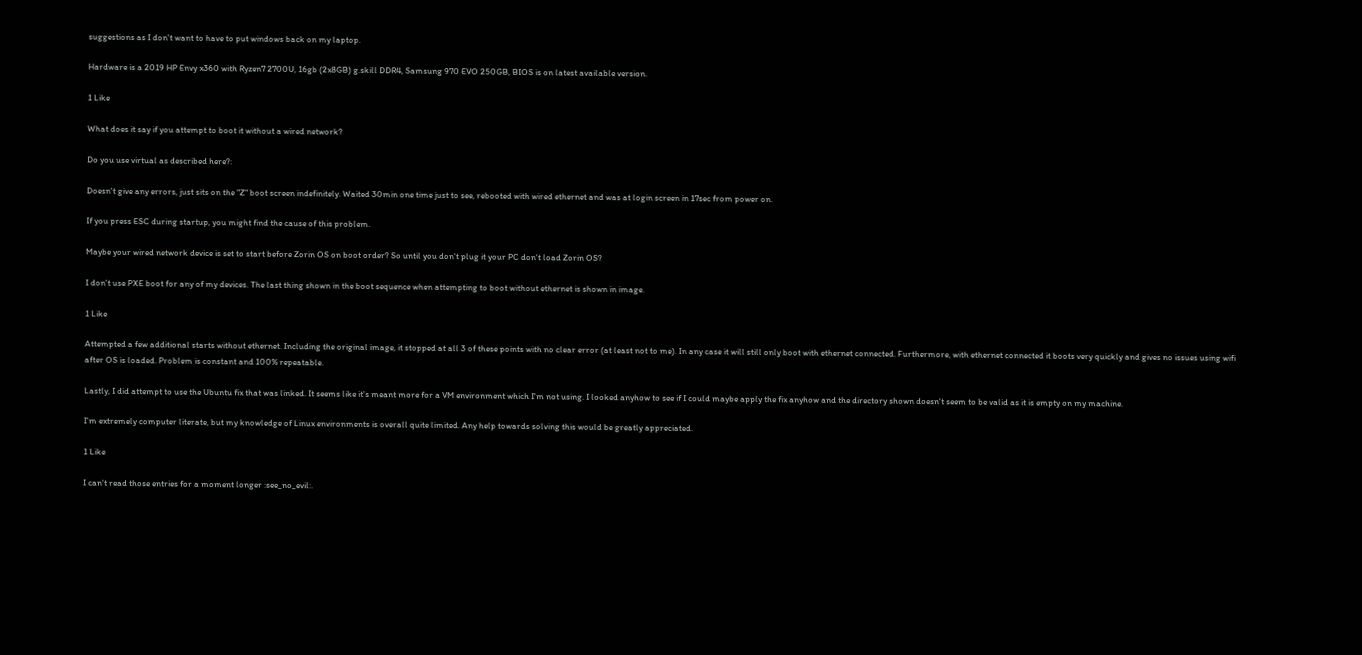suggestions as I don't want to have to put windows back on my laptop.

Hardware is a 2019 HP Envy x360 with Ryzen7 2700U, 16gb (2x8GB) g.skill DDR4, Samsung 970 EVO 250GB, BIOS is on latest available version.

1 Like

What does it say if you attempt to boot it without a wired network?

Do you use virtual as described here?:

Doesn't give any errors, just sits on the "Z" boot screen indefinitely. Waited 30min one time just to see, rebooted with wired ethernet and was at login screen in 17sec from power on.

If you press ESC during startup, you might find the cause of this problem.

Maybe your wired network device is set to start before Zorin OS on boot order? So until you don't plug it your PC don't load Zorin OS?

I don't use PXE boot for any of my devices. The last thing shown in the boot sequence when attempting to boot without ethernet is shown in image.

1 Like

Attempted a few additional starts without ethernet. Including the original image, it stopped at all 3 of these points with no clear error (at least not to me). In any case it will still only boot with ethernet connected. Furthermore, with ethernet connected it boots very quickly and gives no issues using wifi after OS is loaded. Problem is constant and 100% repeatable.

Lastly, I did attempt to use the Ubuntu fix that was linked. It seems like it's meant more for a VM environment which I'm not using. I looked anyhow to see if I could maybe apply the fix anyhow and the directory shown doesn't seem to be valid as it is empty on my machine.

I'm extremely computer literate, but my knowledge of Linux environments is overall quite limited. Any help towards solving this would be greatly appreciated.

1 Like

I can't read those entries for a moment longer :see_no_evil:.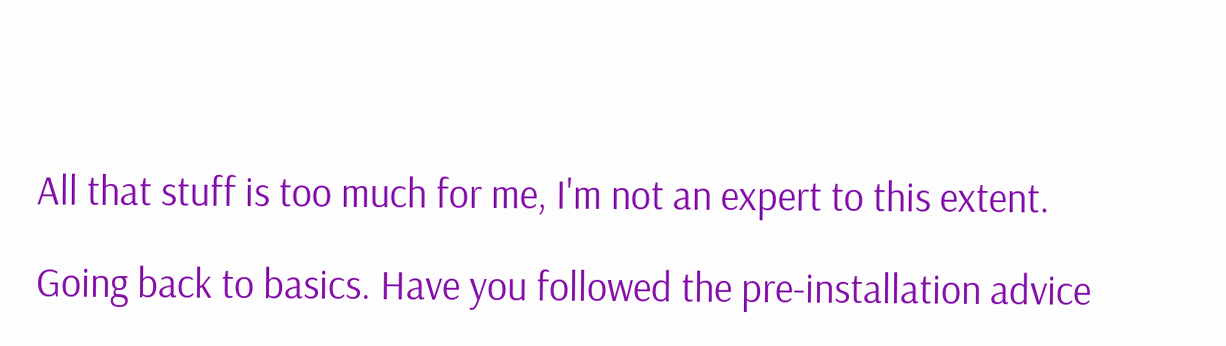All that stuff is too much for me, I'm not an expert to this extent.

Going back to basics. Have you followed the pre-installation advice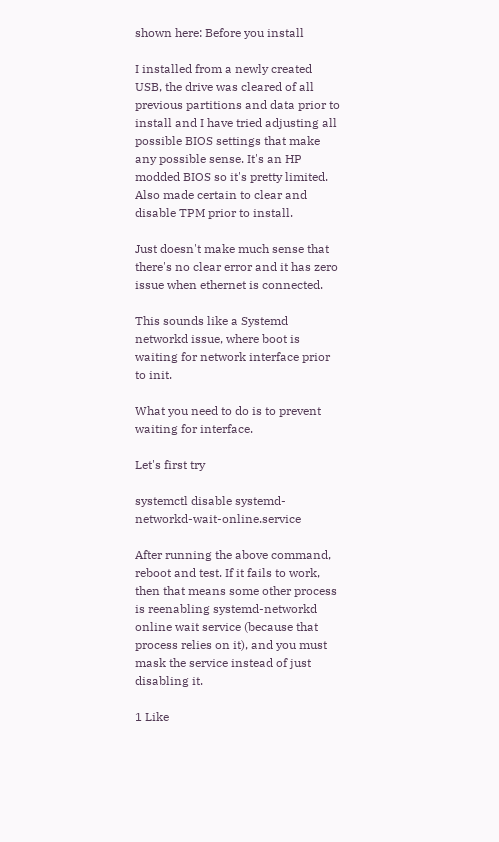shown here: Before you install

I installed from a newly created USB, the drive was cleared of all previous partitions and data prior to install and I have tried adjusting all possible BIOS settings that make any possible sense. It's an HP modded BIOS so it's pretty limited. Also made certain to clear and disable TPM prior to install.

Just doesn't make much sense that there's no clear error and it has zero issue when ethernet is connected.

This sounds like a Systemd networkd issue, where boot is waiting for network interface prior to init.

What you need to do is to prevent waiting for interface.

Let's first try

systemctl disable systemd-networkd-wait-online.service

After running the above command, reboot and test. If it fails to work, then that means some other process is reenabling systemd-networkd online wait service (because that process relies on it), and you must mask the service instead of just disabling it.

1 Like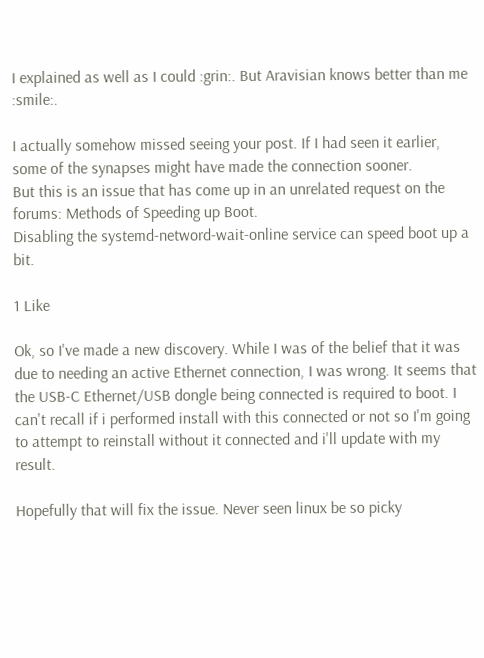I explained as well as I could :grin:. But Aravisian knows better than me :smile:.

I actually somehow missed seeing your post. If I had seen it earlier, some of the synapses might have made the connection sooner.
But this is an issue that has come up in an unrelated request on the forums: Methods of Speeding up Boot.
Disabling the systemd-netword-wait-online service can speed boot up a bit.

1 Like

Ok, so I've made a new discovery. While I was of the belief that it was due to needing an active Ethernet connection, I was wrong. It seems that the USB-C Ethernet/USB dongle being connected is required to boot. I can't recall if i performed install with this connected or not so I'm going to attempt to reinstall without it connected and i'll update with my result.

Hopefully that will fix the issue. Never seen linux be so picky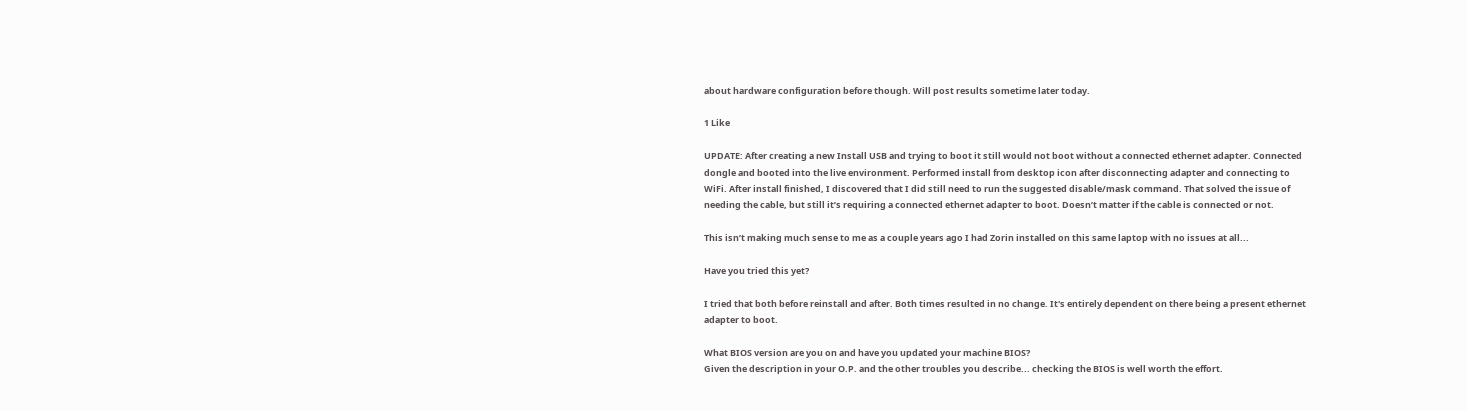about hardware configuration before though. Will post results sometime later today.

1 Like

UPDATE: After creating a new Install USB and trying to boot it still would not boot without a connected ethernet adapter. Connected dongle and booted into the live environment. Performed install from desktop icon after disconnecting adapter and connecting to WiFi. After install finished, I discovered that I did still need to run the suggested disable/mask command. That solved the issue of needing the cable, but still it’s requiring a connected ethernet adapter to boot. Doesn’t matter if the cable is connected or not.

This isn’t making much sense to me as a couple years ago I had Zorin installed on this same laptop with no issues at all...

Have you tried this yet?

I tried that both before reinstall and after. Both times resulted in no change. It's entirely dependent on there being a present ethernet adapter to boot.

What BIOS version are you on and have you updated your machine BIOS?
Given the description in your O.P. and the other troubles you describe... checking the BIOS is well worth the effort.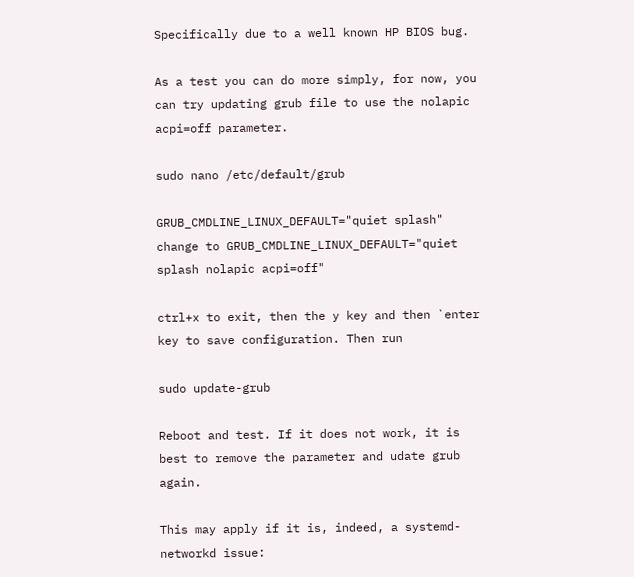Specifically due to a well known HP BIOS bug.

As a test you can do more simply, for now, you can try updating grub file to use the nolapic acpi=off parameter.

sudo nano /etc/default/grub

GRUB_CMDLINE_LINUX_DEFAULT="quiet splash" change to GRUB_CMDLINE_LINUX_DEFAULT="quiet splash nolapic acpi=off"

ctrl+x to exit, then the y key and then `enter key to save configuration. Then run

sudo update-grub

Reboot and test. If it does not work, it is best to remove the parameter and udate grub again.

This may apply if it is, indeed, a systemd-networkd issue: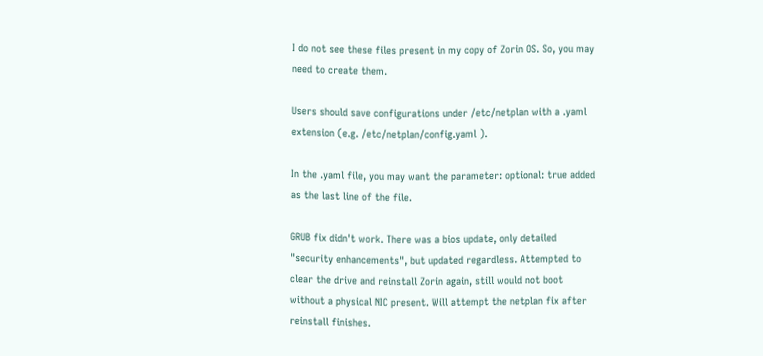I do not see these files present in my copy of Zorin OS. So, you may need to create them.

Users should save configurations under /etc/netplan with a .yaml extension (e.g. /etc/netplan/config.yaml ).

In the .yaml file, you may want the parameter: optional: true added as the last line of the file.

GRUB fix didn't work. There was a bios update, only detailed "security enhancements", but updated regardless. Attempted to clear the drive and reinstall Zorin again, still would not boot without a physical NIC present. Will attempt the netplan fix after reinstall finishes.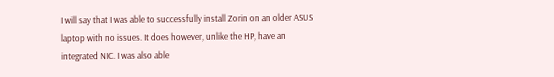I will say that I was able to successfully install Zorin on an older ASUS laptop with no issues. It does however, unlike the HP, have an integrated NIC. I was also able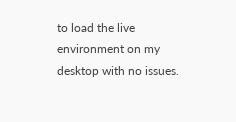to load the live environment on my desktop with no issues.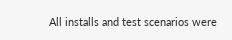All installs and test scenarios were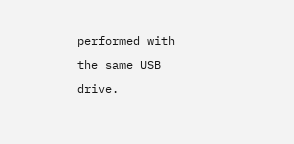performed with the same USB drive.